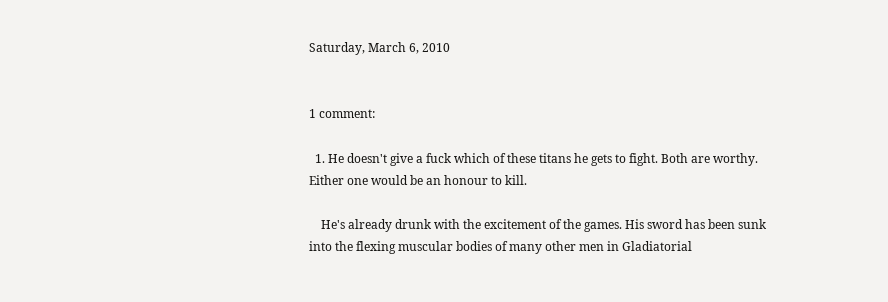Saturday, March 6, 2010


1 comment:

  1. He doesn't give a fuck which of these titans he gets to fight. Both are worthy. Either one would be an honour to kill.

    He's already drunk with the excitement of the games. His sword has been sunk into the flexing muscular bodies of many other men in Gladiatorial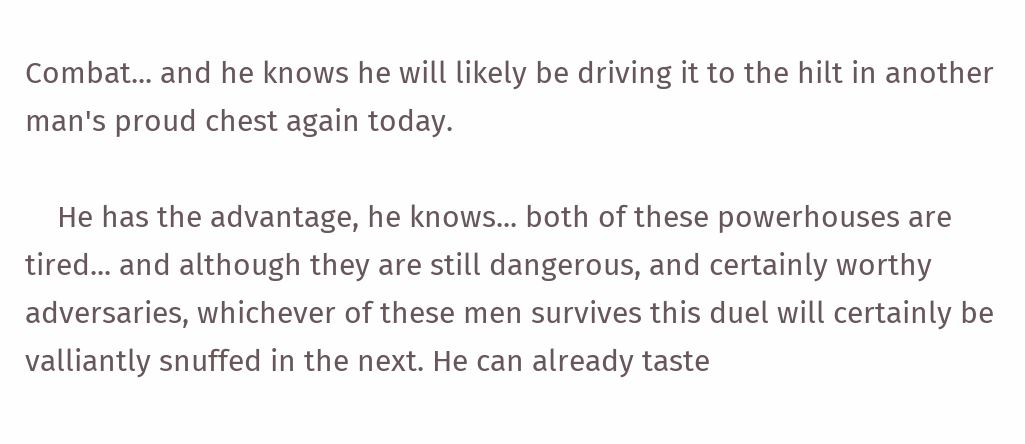Combat... and he knows he will likely be driving it to the hilt in another man's proud chest again today.

    He has the advantage, he knows... both of these powerhouses are tired... and although they are still dangerous, and certainly worthy adversaries, whichever of these men survives this duel will certainly be valliantly snuffed in the next. He can already taste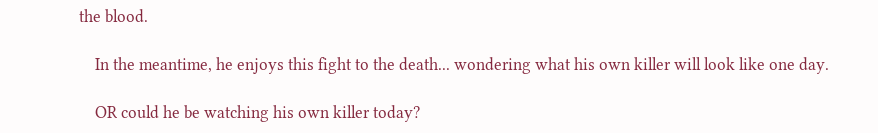the blood.

    In the meantime, he enjoys this fight to the death... wondering what his own killer will look like one day.

    OR could he be watching his own killer today?